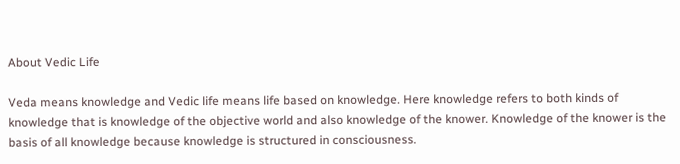About Vedic Life

Veda means knowledge and Vedic life means life based on knowledge. Here knowledge refers to both kinds of knowledge that is knowledge of the objective world and also knowledge of the knower. Knowledge of the knower is the basis of all knowledge because knowledge is structured in consciousness.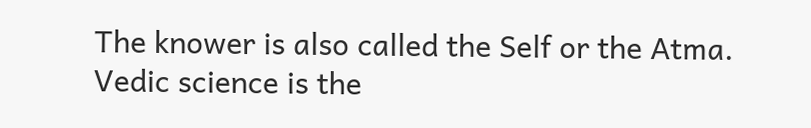The knower is also called the Self or the Atma. Vedic science is the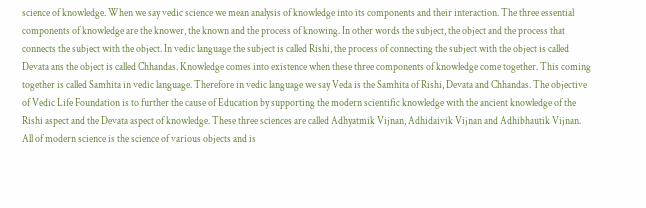science of knowledge. When we say vedic science we mean analysis of knowledge into its components and their interaction. The three essential components of knowledge are the knower, the known and the process of knowing. In other words the subject, the object and the process that connects the subject with the object. In vedic language the subject is called Rishi, the process of connecting the subject with the object is called Devata ans the object is called Chhandas. Knowledge comes into existence when these three components of knowledge come together. This coming together is called Samhita in vedic language. Therefore in vedic language we say Veda is the Samhita of Rishi, Devata and Chhandas. The objective of Vedic Life Foundation is to further the cause of Education by supporting the modern scientific knowledge with the ancient knowledge of the Rishi aspect and the Devata aspect of knowledge. These three sciences are called Adhyatmik Vijnan, Adhidaivik Vijnan and Adhibhautik Vijnan. All of modern science is the science of various objects and is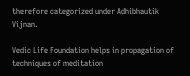therefore categorized under Adhibhautik Vijnan.

Vedic Life Foundation helps in propagation of techniques of meditation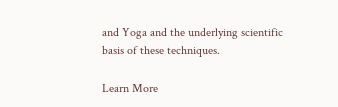and Yoga and the underlying scientific basis of these techniques.

Learn More